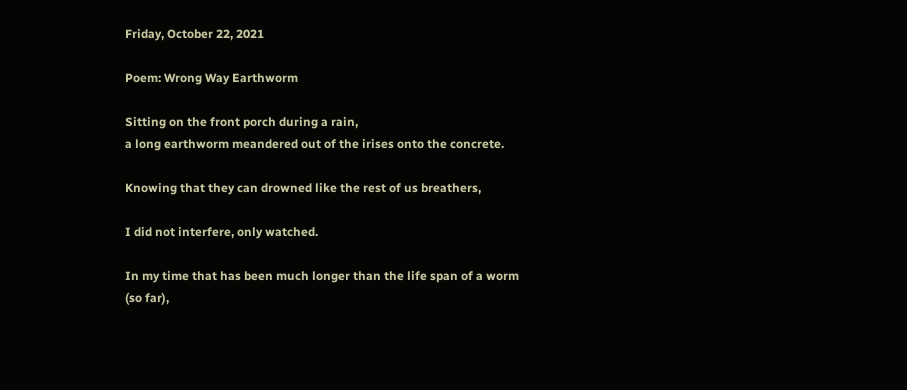Friday, October 22, 2021

Poem: Wrong Way Earthworm

Sitting on the front porch during a rain,
a long earthworm meandered out of the irises onto the concrete.

Knowing that they can drowned like the rest of us breathers,

I did not interfere, only watched.

In my time that has been much longer than the life span of a worm (so far),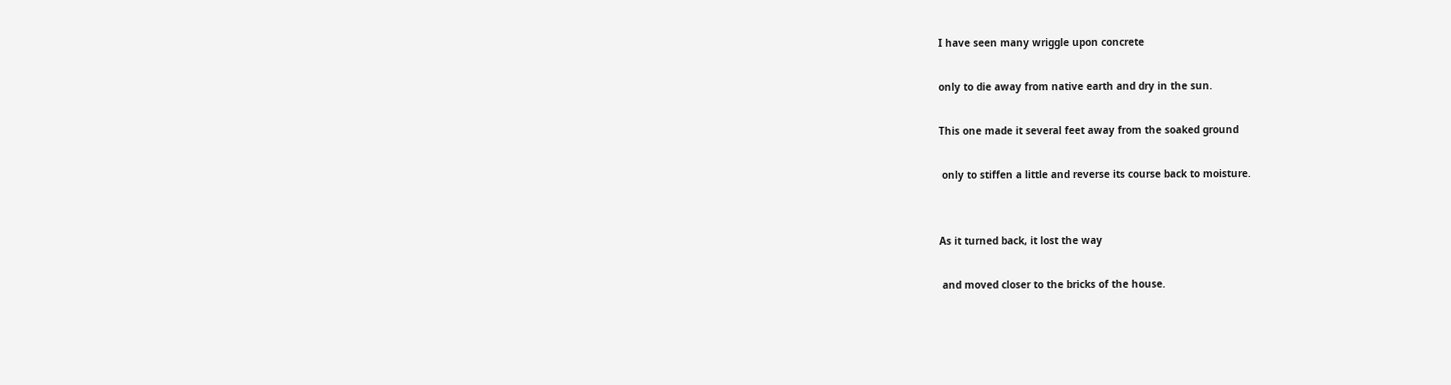I have seen many wriggle upon concrete

only to die away from native earth and dry in the sun.

This one made it several feet away from the soaked ground

 only to stiffen a little and reverse its course back to moisture.


As it turned back, it lost the way

 and moved closer to the bricks of the house.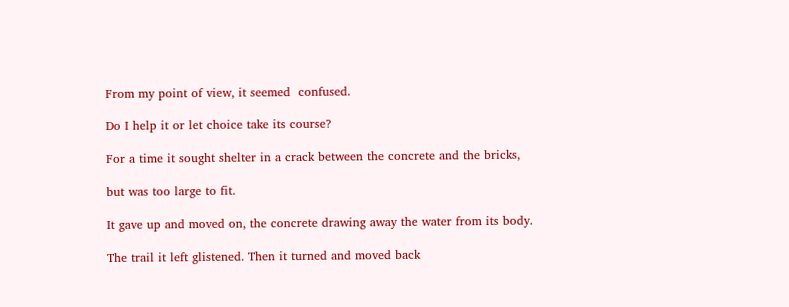From my point of view, it seemed  confused.

Do I help it or let choice take its course?

For a time it sought shelter in a crack between the concrete and the bricks,

but was too large to fit.

It gave up and moved on, the concrete drawing away the water from its body.

The trail it left glistened. Then it turned and moved back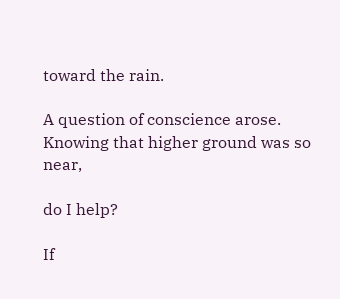toward the rain.

A question of conscience arose. Knowing that higher ground was so near,

do I help?

If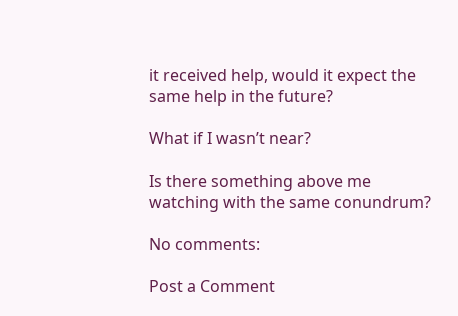it received help, would it expect the same help in the future?

What if I wasn’t near?

Is there something above me watching with the same conundrum?

No comments:

Post a Comment